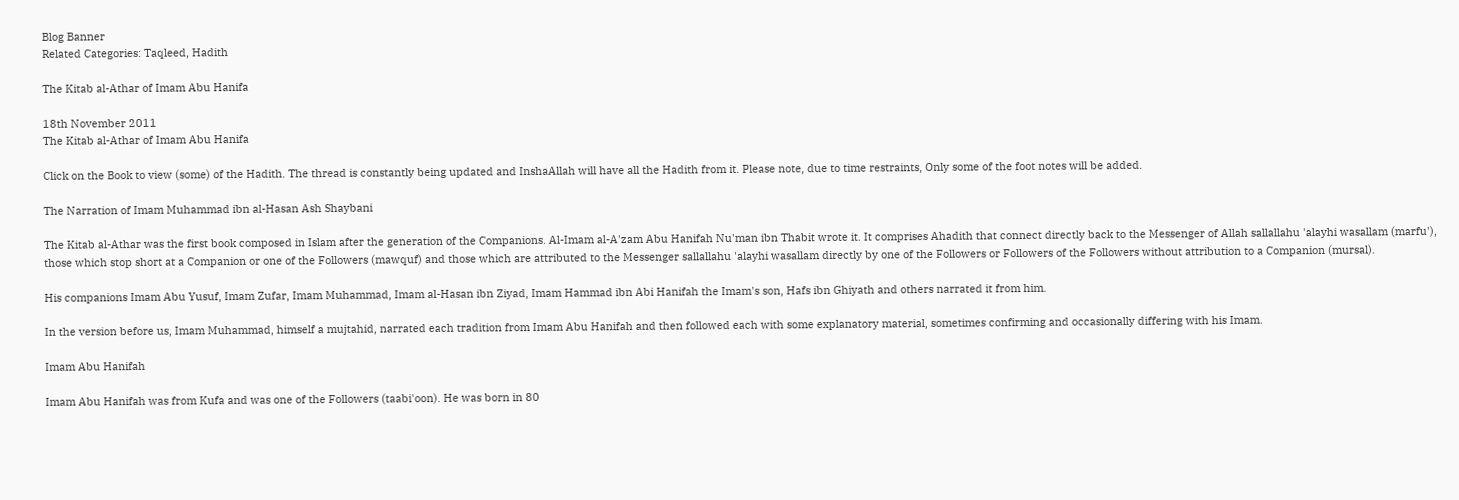Blog Banner
Related Categories: Taqleed, Hadith

The Kitab al-Athar of Imam Abu Hanifa

18th November 2011
The Kitab al-Athar of Imam Abu Hanifa

Click on the Book to view (some) of the Hadith. The thread is constantly being updated and InshaAllah will have all the Hadith from it. Please note, due to time restraints, Only some of the foot notes will be added.

The Narration of Imam Muhammad ibn al-Hasan Ash Shaybani

The Kitab al-Athar was the first book composed in Islam after the generation of the Companions. Al-Imam al-A'zam Abu Hanifah Nu'man ibn Thabit wrote it. It comprises Ahadith that connect directly back to the Messenger of Allah sallallahu 'alayhi wasallam (marfu'), those which stop short at a Companion or one of the Followers (mawquf) and those which are attributed to the Messenger sallallahu 'alayhi wasallam directly by one of the Followers or Followers of the Followers without attribution to a Companion (mursal).

His companions Imam Abu Yusuf, Imam Zufar, Imam Muhammad, Imam al-Hasan ibn Ziyad, Imam Hammad ibn Abi Hanifah the Imam's son, Hafs ibn Ghiyath and others narrated it from him.

In the version before us, Imam Muhammad, himself a mujtahid, narrated each tradition from Imam Abu Hanifah and then followed each with some explanatory material, sometimes confirming and occasionally differing with his Imam.

Imam Abu Hanifah

Imam Abu Hanifah was from Kufa and was one of the Followers (taabi'oon). He was born in 80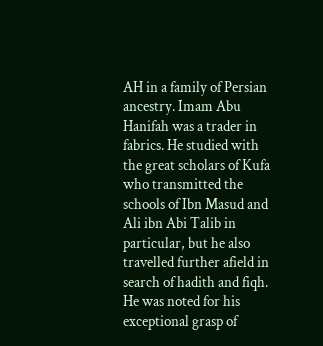AH in a family of Persian ancestry. Imam Abu Hanifah was a trader in fabrics. He studied with the great scholars of Kufa who transmitted the schools of Ibn Masud and Ali ibn Abi Talib in particular, but he also travelled further afield in search of hadith and fiqh. He was noted for his exceptional grasp of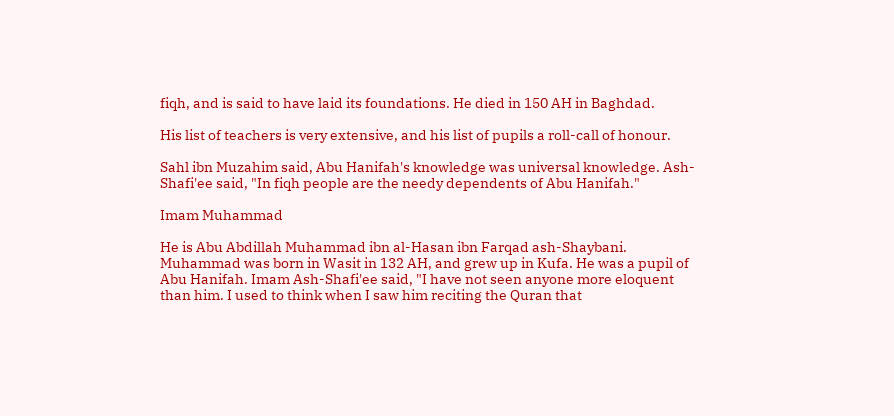fiqh, and is said to have laid its foundations. He died in 150 AH in Baghdad.

His list of teachers is very extensive, and his list of pupils a roll-call of honour.

Sahl ibn Muzahim said, Abu Hanifah's knowledge was universal knowledge. Ash-Shafi'ee said, "In fiqh people are the needy dependents of Abu Hanifah."

Imam Muhammad

He is Abu Abdillah Muhammad ibn al-Hasan ibn Farqad ash-Shaybani. Muhammad was born in Wasit in 132 AH, and grew up in Kufa. He was a pupil of Abu Hanifah. Imam Ash-Shafi'ee said, "I have not seen anyone more eloquent than him. I used to think when I saw him reciting the Quran that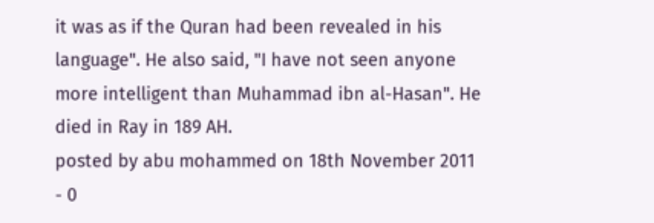it was as if the Quran had been revealed in his language". He also said, "I have not seen anyone more intelligent than Muhammad ibn al-Hasan". He died in Ray in 189 AH.
posted by abu mohammed on 18th November 2011 - 0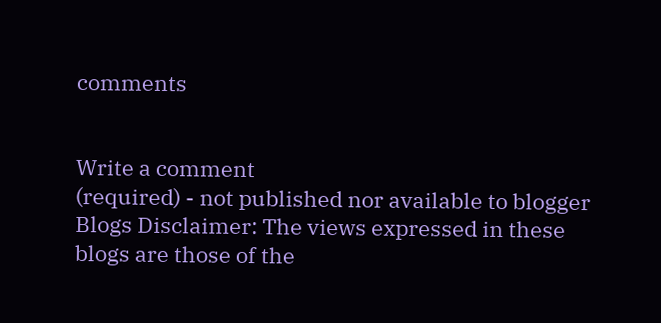comments


Write a comment
(required) - not published nor available to blogger
Blogs Disclaimer: The views expressed in these blogs are those of the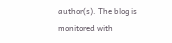author(s). The blog is monitored with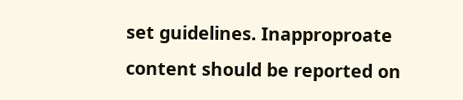set guidelines. Inapproproate content should be reported on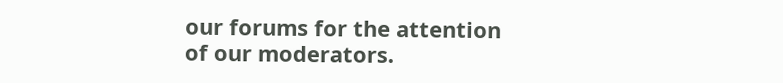our forums for the attention of our moderators.